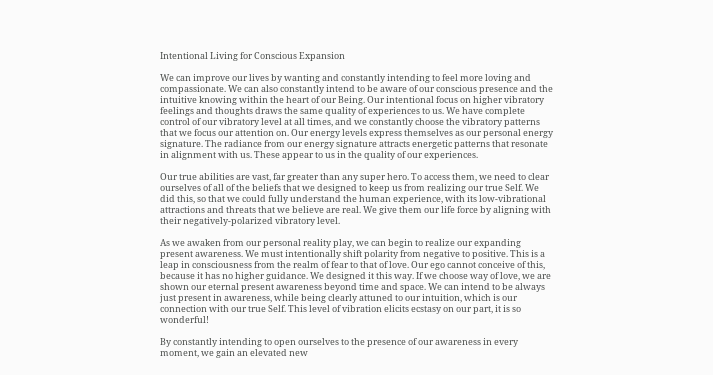Intentional Living for Conscious Expansion

We can improve our lives by wanting and constantly intending to feel more loving and compassionate. We can also constantly intend to be aware of our conscious presence and the intuitive knowing within the heart of our Being. Our intentional focus on higher vibratory feelings and thoughts draws the same quality of experiences to us. We have complete control of our vibratory level at all times, and we constantly choose the vibratory patterns that we focus our attention on. Our energy levels express themselves as our personal energy signature. The radiance from our energy signature attracts energetic patterns that resonate in alignment with us. These appear to us in the quality of our experiences.

Our true abilities are vast, far greater than any super hero. To access them, we need to clear ourselves of all of the beliefs that we designed to keep us from realizing our true Self. We did this, so that we could fully understand the human experience, with its low-vibrational attractions and threats that we believe are real. We give them our life force by aligning with their negatively-polarized vibratory level.

As we awaken from our personal reality play, we can begin to realize our expanding present awareness. We must intentionally shift polarity from negative to positive. This is a leap in consciousness from the realm of fear to that of love. Our ego cannot conceive of this, because it has no higher guidance. We designed it this way. If we choose way of love, we are shown our eternal present awareness beyond time and space. We can intend to be always just present in awareness, while being clearly attuned to our intuition, which is our connection with our true Self. This level of vibration elicits ecstasy on our part, it is so wonderful!

By constantly intending to open ourselves to the presence of our awareness in every moment, we gain an elevated new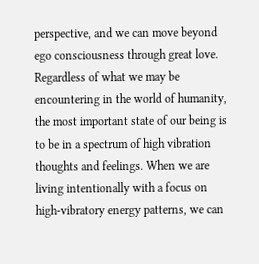perspective, and we can move beyond ego consciousness through great love. Regardless of what we may be encountering in the world of humanity, the most important state of our being is to be in a spectrum of high vibration thoughts and feelings. When we are living intentionally with a focus on high-vibratory energy patterns, we can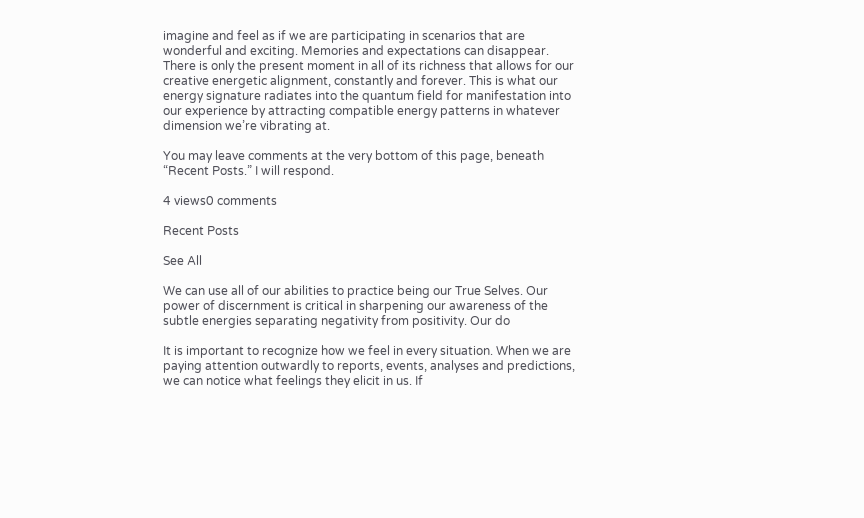imagine and feel as if we are participating in scenarios that are wonderful and exciting. Memories and expectations can disappear. There is only the present moment in all of its richness that allows for our creative energetic alignment, constantly and forever. This is what our energy signature radiates into the quantum field for manifestation into our experience by attracting compatible energy patterns in whatever dimension we’re vibrating at.

You may leave comments at the very bottom of this page, beneath “Recent Posts.” I will respond.

4 views0 comments

Recent Posts

See All

We can use all of our abilities to practice being our True Selves. Our power of discernment is critical in sharpening our awareness of the subtle energies separating negativity from positivity. Our do

It is important to recognize how we feel in every situation. When we are paying attention outwardly to reports, events, analyses and predictions, we can notice what feelings they elicit in us. If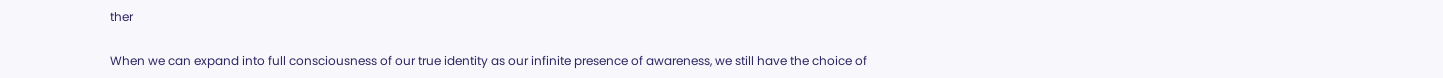ther

When we can expand into full consciousness of our true identity as our infinite presence of awareness, we still have the choice of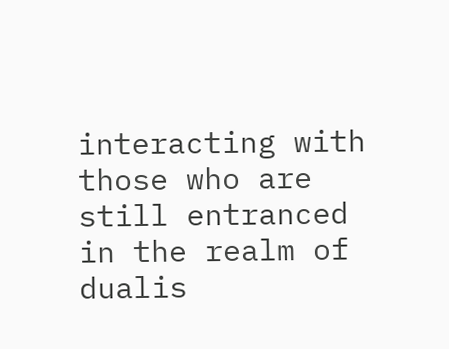interacting with those who are still entranced in the realm of dualis